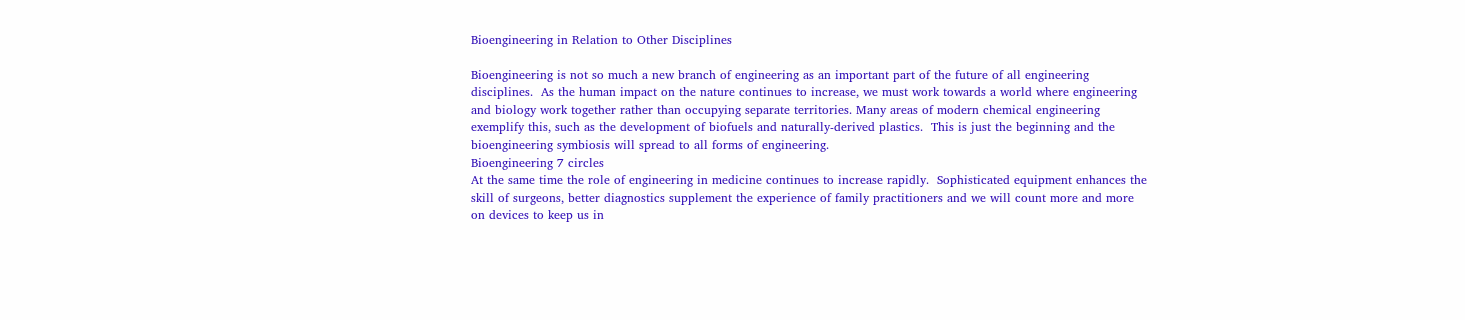Bioengineering in Relation to Other Disciplines

Bioengineering is not so much a new branch of engineering as an important part of the future of all engineering disciplines.  As the human impact on the nature continues to increase, we must work towards a world where engineering and biology work together rather than occupying separate territories. Many areas of modern chemical engineering exemplify this, such as the development of biofuels and naturally-derived plastics.  This is just the beginning and the bioengineering symbiosis will spread to all forms of engineering.
Bioengineering 7 circles
At the same time the role of engineering in medicine continues to increase rapidly.  Sophisticated equipment enhances the skill of surgeons, better diagnostics supplement the experience of family practitioners and we will count more and more on devices to keep us in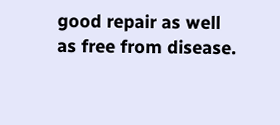good repair as well as free from disease.